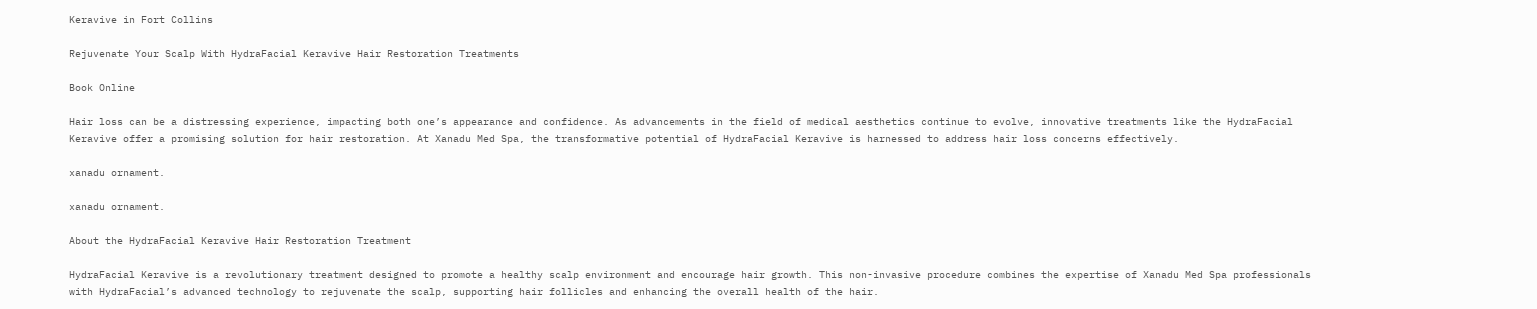Keravive in Fort Collins

Rejuvenate Your Scalp With HydraFacial Keravive Hair Restoration Treatments

Book Online

Hair loss can be a distressing experience, impacting both one’s appearance and confidence. As advancements in the field of medical aesthetics continue to evolve, innovative treatments like the HydraFacial Keravive offer a promising solution for hair restoration. At Xanadu Med Spa, the transformative potential of HydraFacial Keravive is harnessed to address hair loss concerns effectively.

xanadu ornament.

xanadu ornament.

About the HydraFacial Keravive Hair Restoration Treatment

HydraFacial Keravive is a revolutionary treatment designed to promote a healthy scalp environment and encourage hair growth. This non-invasive procedure combines the expertise of Xanadu Med Spa professionals with HydraFacial’s advanced technology to rejuvenate the scalp, supporting hair follicles and enhancing the overall health of the hair.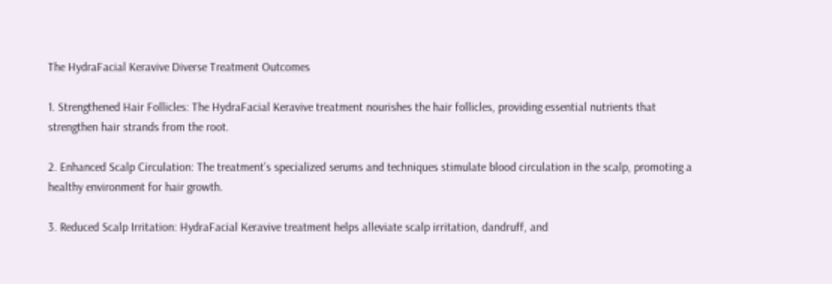The HydraFacial Keravive Diverse Treatment Outcomes

1. Strengthened Hair Follicles: The HydraFacial Keravive treatment nourishes the hair follicles, providing essential nutrients that strengthen hair strands from the root.

2. Enhanced Scalp Circulation: The treatment’s specialized serums and techniques stimulate blood circulation in the scalp, promoting a healthy environment for hair growth.

3. Reduced Scalp Irritation: HydraFacial Keravive treatment helps alleviate scalp irritation, dandruff, and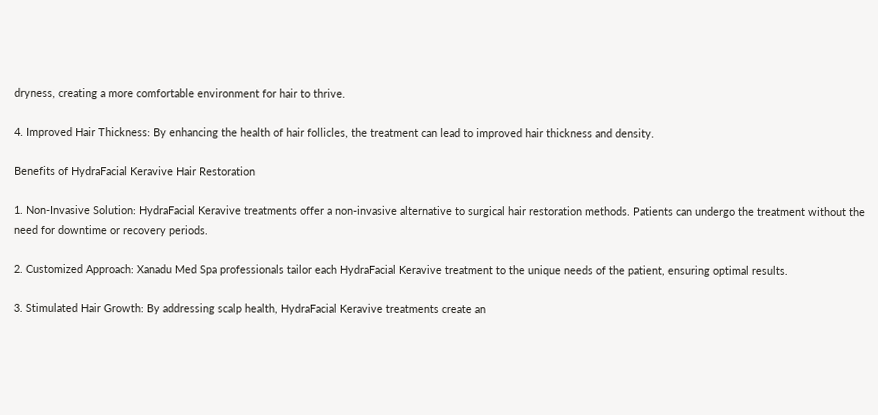dryness, creating a more comfortable environment for hair to thrive.

4. Improved Hair Thickness: By enhancing the health of hair follicles, the treatment can lead to improved hair thickness and density.

Benefits of HydraFacial Keravive Hair Restoration

1. Non-Invasive Solution: HydraFacial Keravive treatments offer a non-invasive alternative to surgical hair restoration methods. Patients can undergo the treatment without the need for downtime or recovery periods.

2. Customized Approach: Xanadu Med Spa professionals tailor each HydraFacial Keravive treatment to the unique needs of the patient, ensuring optimal results.

3. Stimulated Hair Growth: By addressing scalp health, HydraFacial Keravive treatments create an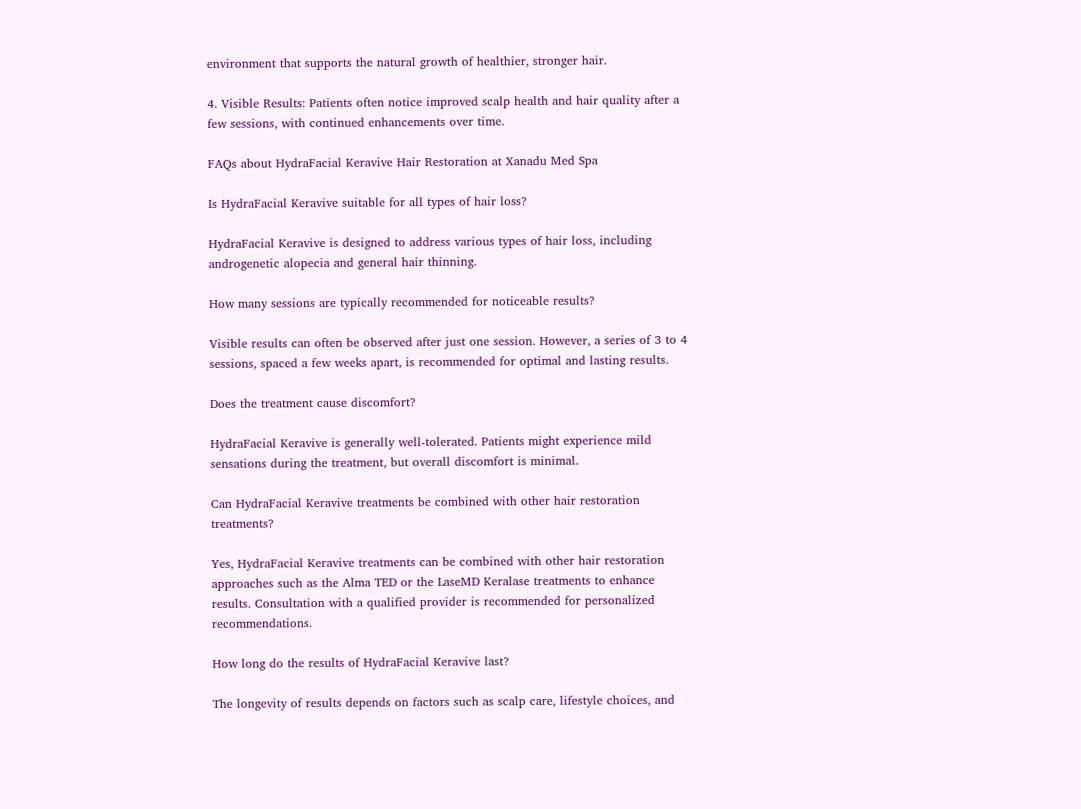environment that supports the natural growth of healthier, stronger hair.

4. Visible Results: Patients often notice improved scalp health and hair quality after a few sessions, with continued enhancements over time.

FAQs about HydraFacial Keravive Hair Restoration at Xanadu Med Spa

Is HydraFacial Keravive suitable for all types of hair loss?

HydraFacial Keravive is designed to address various types of hair loss, including androgenetic alopecia and general hair thinning.

How many sessions are typically recommended for noticeable results?

Visible results can often be observed after just one session. However, a series of 3 to 4 sessions, spaced a few weeks apart, is recommended for optimal and lasting results.

Does the treatment cause discomfort?

HydraFacial Keravive is generally well-tolerated. Patients might experience mild sensations during the treatment, but overall discomfort is minimal.

Can HydraFacial Keravive treatments be combined with other hair restoration treatments?

Yes, HydraFacial Keravive treatments can be combined with other hair restoration approaches such as the Alma TED or the LaseMD Keralase treatments to enhance results. Consultation with a qualified provider is recommended for personalized recommendations.

How long do the results of HydraFacial Keravive last?

The longevity of results depends on factors such as scalp care, lifestyle choices, and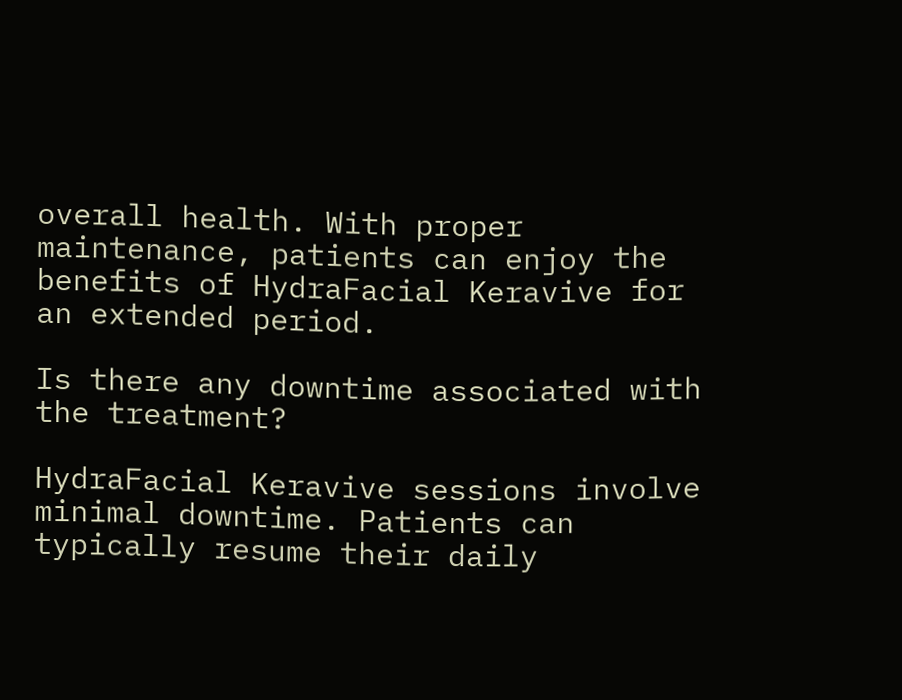overall health. With proper maintenance, patients can enjoy the benefits of HydraFacial Keravive for an extended period.

Is there any downtime associated with the treatment?

HydraFacial Keravive sessions involve minimal downtime. Patients can typically resume their daily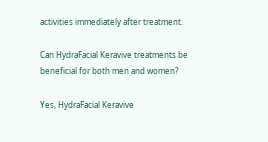activities immediately after treatment.

Can HydraFacial Keravive treatments be beneficial for both men and women?

Yes, HydraFacial Keravive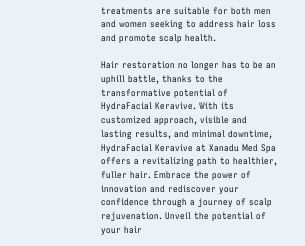treatments are suitable for both men and women seeking to address hair loss and promote scalp health.

Hair restoration no longer has to be an uphill battle, thanks to the transformative potential of HydraFacial Keravive. With its customized approach, visible and lasting results, and minimal downtime, HydraFacial Keravive at Xanadu Med Spa offers a revitalizing path to healthier, fuller hair. Embrace the power of innovation and rediscover your confidence through a journey of scalp rejuvenation. Unveil the potential of your hair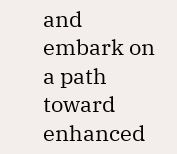and embark on a path toward enhanced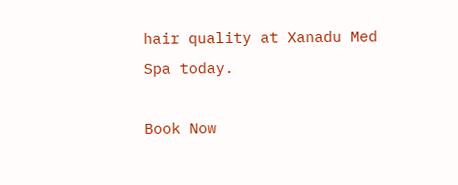hair quality at Xanadu Med Spa today.

Book Now